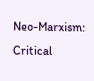Neo-Marxism: Critical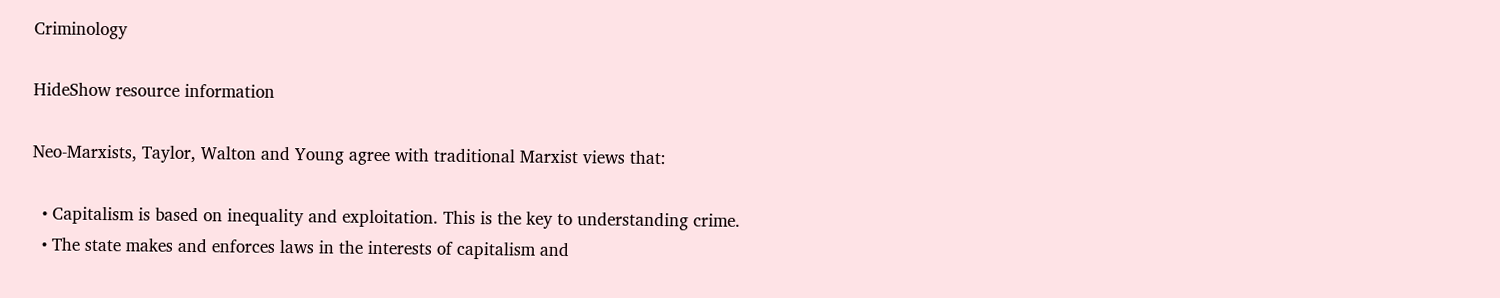Criminology

HideShow resource information

Neo-Marxists, Taylor, Walton and Young agree with traditional Marxist views that:

  • Capitalism is based on inequality and exploitation. This is the key to understanding crime.
  • The state makes and enforces laws in the interests of capitalism and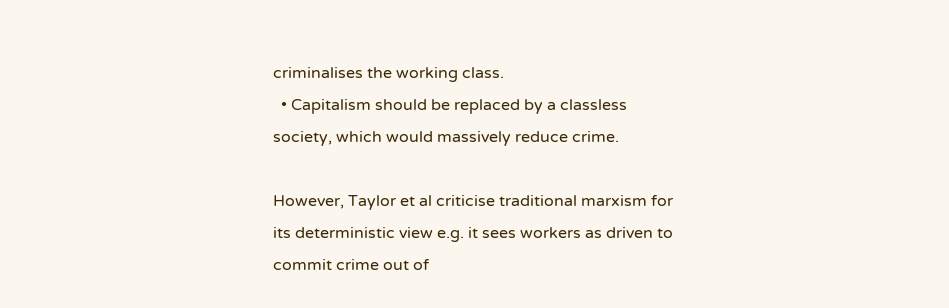criminalises the working class.
  • Capitalism should be replaced by a classless society, which would massively reduce crime.

However, Taylor et al criticise traditional marxism for its deterministic view e.g. it sees workers as driven to commit crime out of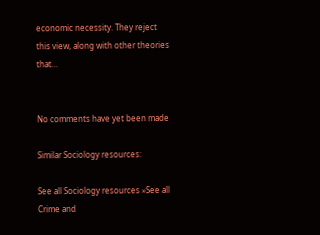economic necessity. They reject this view, along with other theories that…


No comments have yet been made

Similar Sociology resources:

See all Sociology resources »See all Crime and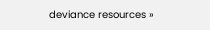deviance resources »